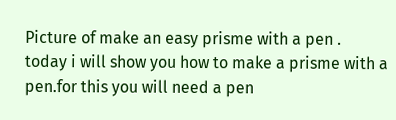Picture of make an easy prisme with a pen .
today i will show you how to make a prisme with a pen.for this you will need a pen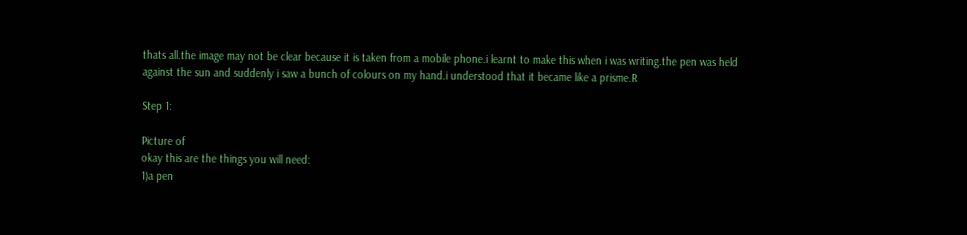thats all.the image may not be clear because it is taken from a mobile phone.i learnt to make this when i was writing.the pen was held against the sun and suddenly i saw a bunch of colours on my hand.i understood that it became like a prisme.R

Step 1:

Picture of
okay this are the things you will need:
1)a pen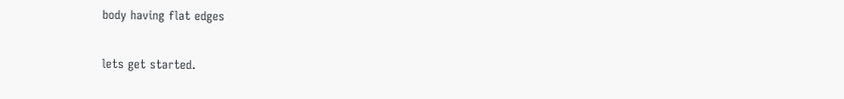body having flat edges

lets get started.